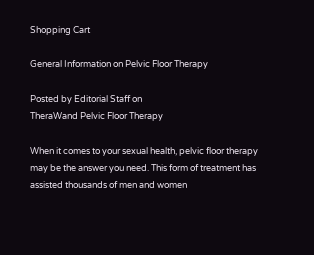Shopping Cart

General Information on Pelvic Floor Therapy

Posted by Editorial Staff on
TheraWand Pelvic Floor Therapy

When it comes to your sexual health, pelvic floor therapy may be the answer you need. This form of treatment has assisted thousands of men and women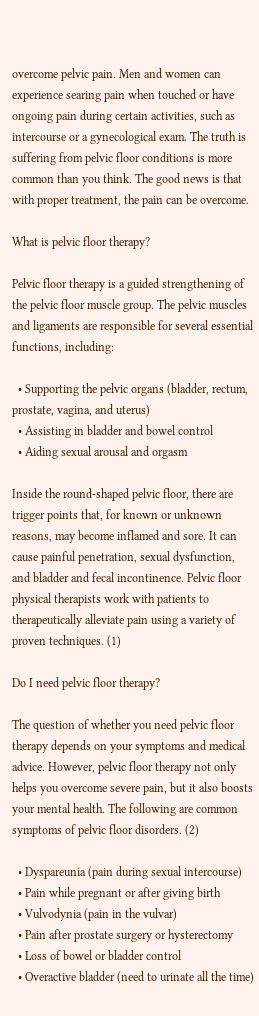overcome pelvic pain. Men and women can experience searing pain when touched or have ongoing pain during certain activities, such as intercourse or a gynecological exam. The truth is suffering from pelvic floor conditions is more common than you think. The good news is that with proper treatment, the pain can be overcome.

What is pelvic floor therapy?

Pelvic floor therapy is a guided strengthening of the pelvic floor muscle group. The pelvic muscles and ligaments are responsible for several essential functions, including:

  • Supporting the pelvic organs (bladder, rectum, prostate, vagina, and uterus)
  • Assisting in bladder and bowel control
  • Aiding sexual arousal and orgasm

Inside the round-shaped pelvic floor, there are trigger points that, for known or unknown reasons, may become inflamed and sore. It can cause painful penetration, sexual dysfunction, and bladder and fecal incontinence. Pelvic floor physical therapists work with patients to therapeutically alleviate pain using a variety of proven techniques. (1)

Do I need pelvic floor therapy?

The question of whether you need pelvic floor therapy depends on your symptoms and medical advice. However, pelvic floor therapy not only helps you overcome severe pain, but it also boosts your mental health. The following are common symptoms of pelvic floor disorders. (2)

  • Dyspareunia (pain during sexual intercourse)
  • Pain while pregnant or after giving birth
  • Vulvodynia (pain in the vulvar)
  • Pain after prostate surgery or hysterectomy
  • Loss of bowel or bladder control
  • Overactive bladder (need to urinate all the time)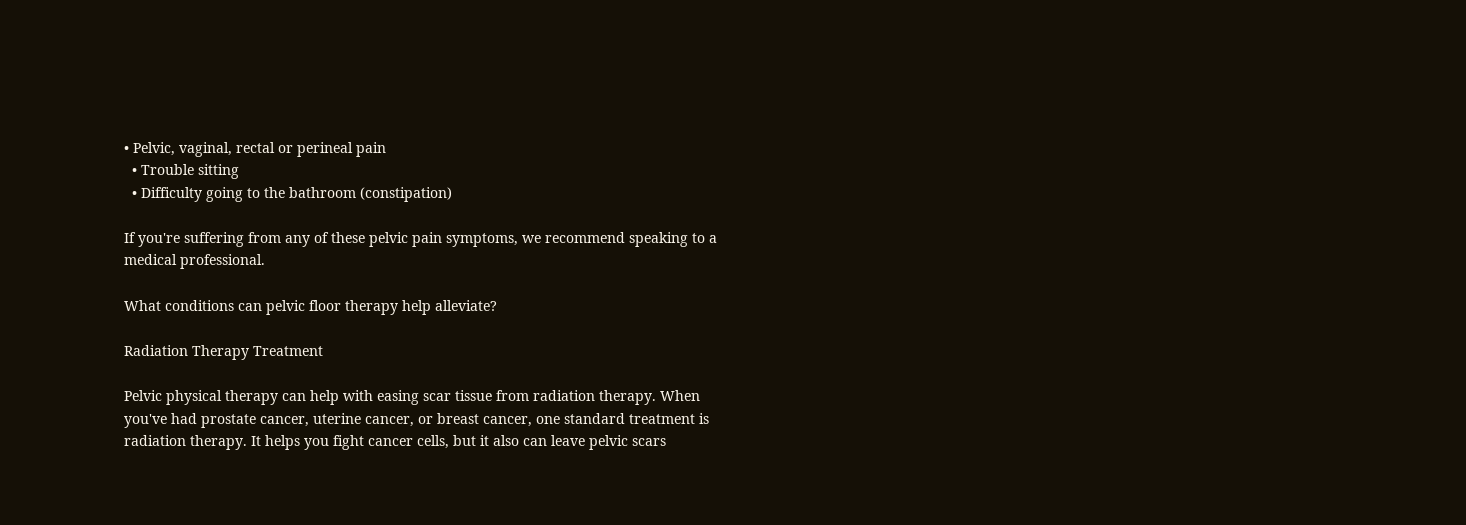• Pelvic, vaginal, rectal or perineal pain
  • Trouble sitting
  • Difficulty going to the bathroom (constipation)

If you're suffering from any of these pelvic pain symptoms, we recommend speaking to a medical professional.

What conditions can pelvic floor therapy help alleviate?

Radiation Therapy Treatment

Pelvic physical therapy can help with easing scar tissue from radiation therapy. When you've had prostate cancer, uterine cancer, or breast cancer, one standard treatment is radiation therapy. It helps you fight cancer cells, but it also can leave pelvic scars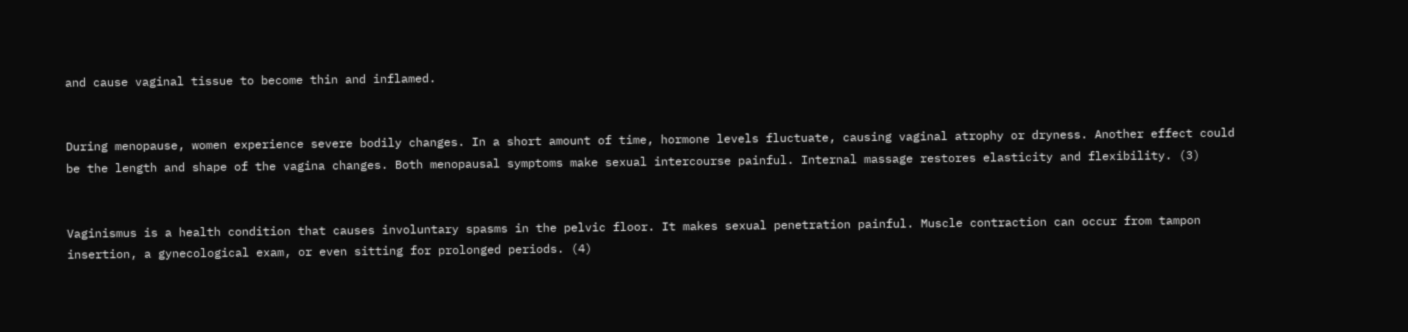and cause vaginal tissue to become thin and inflamed.


During menopause, women experience severe bodily changes. In a short amount of time, hormone levels fluctuate, causing vaginal atrophy or dryness. Another effect could be the length and shape of the vagina changes. Both menopausal symptoms make sexual intercourse painful. Internal massage restores elasticity and flexibility. (3)


Vaginismus is a health condition that causes involuntary spasms in the pelvic floor. It makes sexual penetration painful. Muscle contraction can occur from tampon insertion, a gynecological exam, or even sitting for prolonged periods. (4)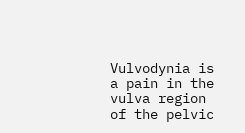Vulvodynia is a pain in the vulva region of the pelvic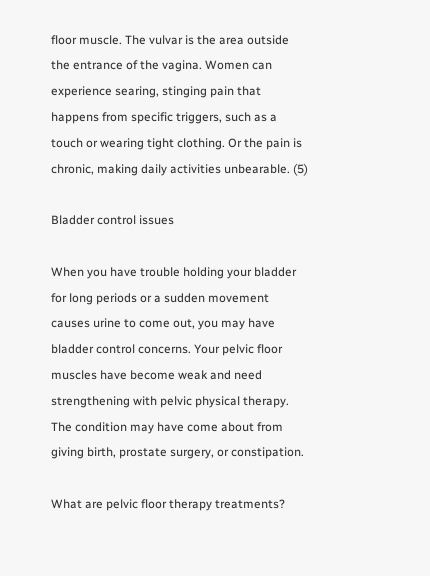floor muscle. The vulvar is the area outside the entrance of the vagina. Women can experience searing, stinging pain that happens from specific triggers, such as a touch or wearing tight clothing. Or the pain is chronic, making daily activities unbearable. (5)

Bladder control issues

When you have trouble holding your bladder for long periods or a sudden movement causes urine to come out, you may have bladder control concerns. Your pelvic floor muscles have become weak and need strengthening with pelvic physical therapy. The condition may have come about from giving birth, prostate surgery, or constipation.

What are pelvic floor therapy treatments?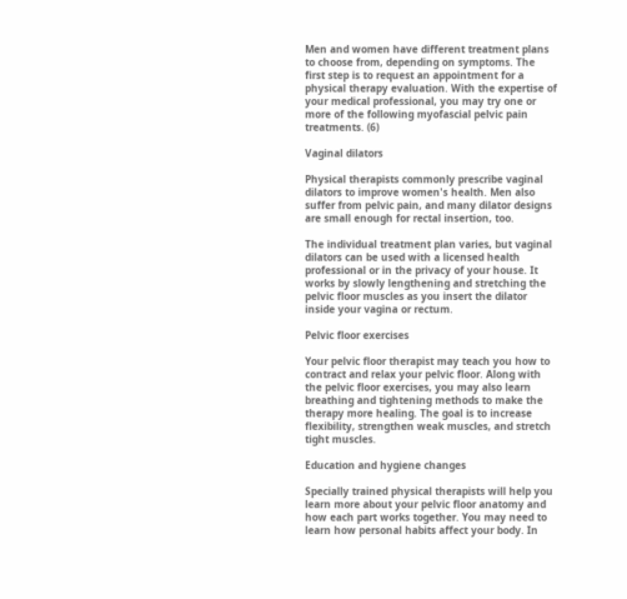Men and women have different treatment plans to choose from, depending on symptoms. The first step is to request an appointment for a physical therapy evaluation. With the expertise of your medical professional, you may try one or more of the following myofascial pelvic pain treatments. (6)

Vaginal dilators

Physical therapists commonly prescribe vaginal dilators to improve women's health. Men also suffer from pelvic pain, and many dilator designs are small enough for rectal insertion, too.

The individual treatment plan varies, but vaginal dilators can be used with a licensed health professional or in the privacy of your house. It works by slowly lengthening and stretching the pelvic floor muscles as you insert the dilator inside your vagina or rectum.

Pelvic floor exercises

Your pelvic floor therapist may teach you how to contract and relax your pelvic floor. Along with the pelvic floor exercises, you may also learn breathing and tightening methods to make the therapy more healing. The goal is to increase flexibility, strengthen weak muscles, and stretch tight muscles.

Education and hygiene changes

Specially trained physical therapists will help you learn more about your pelvic floor anatomy and how each part works together. You may need to learn how personal habits affect your body. In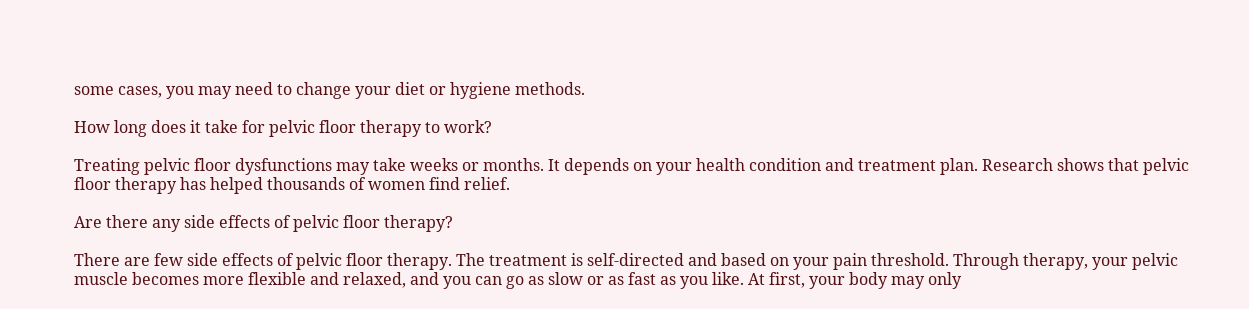some cases, you may need to change your diet or hygiene methods.

How long does it take for pelvic floor therapy to work?

Treating pelvic floor dysfunctions may take weeks or months. It depends on your health condition and treatment plan. Research shows that pelvic floor therapy has helped thousands of women find relief.

Are there any side effects of pelvic floor therapy?

There are few side effects of pelvic floor therapy. The treatment is self-directed and based on your pain threshold. Through therapy, your pelvic muscle becomes more flexible and relaxed, and you can go as slow or as fast as you like. At first, your body may only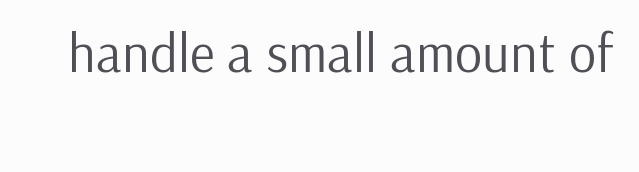handle a small amount of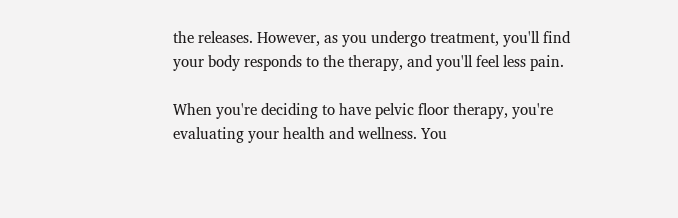the releases. However, as you undergo treatment, you'll find your body responds to the therapy, and you'll feel less pain.

When you're deciding to have pelvic floor therapy, you're evaluating your health and wellness. You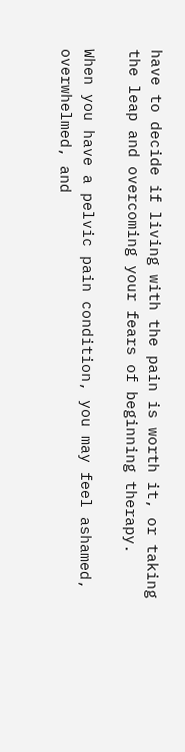have to decide if living with the pain is worth it, or taking the leap and overcoming your fears of beginning therapy.

When you have a pelvic pain condition, you may feel ashamed, overwhelmed, and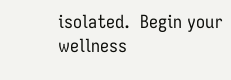isolated.  Begin your wellness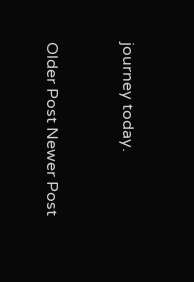journey today.


Older Post Newer Post